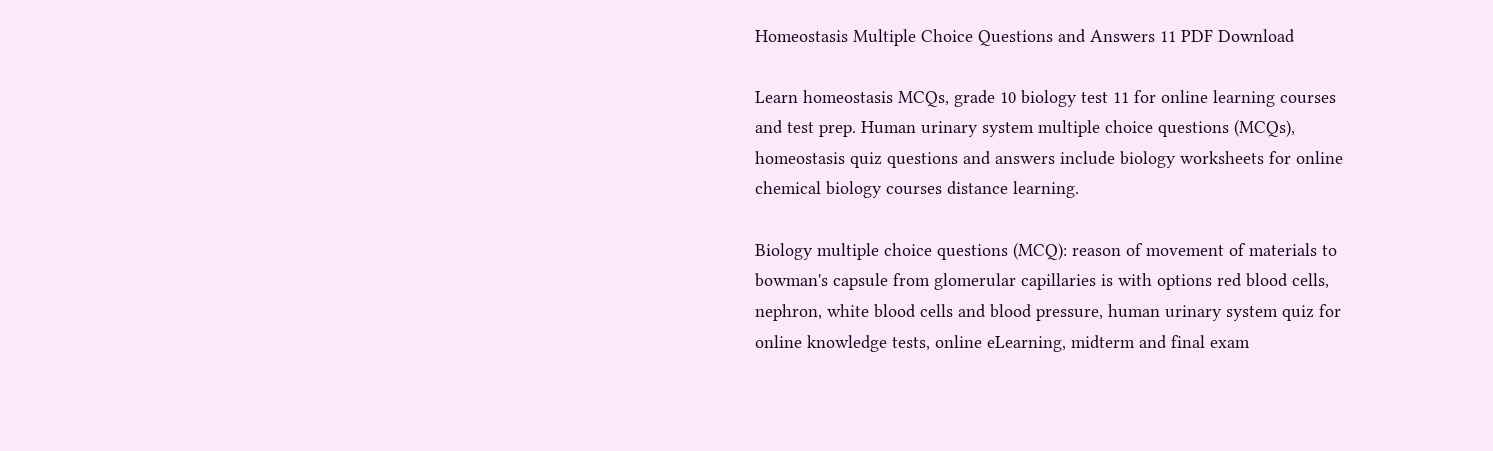Homeostasis Multiple Choice Questions and Answers 11 PDF Download

Learn homeostasis MCQs, grade 10 biology test 11 for online learning courses and test prep. Human urinary system multiple choice questions (MCQs), homeostasis quiz questions and answers include biology worksheets for online chemical biology courses distance learning.

Biology multiple choice questions (MCQ): reason of movement of materials to bowman's capsule from glomerular capillaries is with options red blood cells, nephron, white blood cells and blood pressure, human urinary system quiz for online knowledge tests, online eLearning, midterm and final exam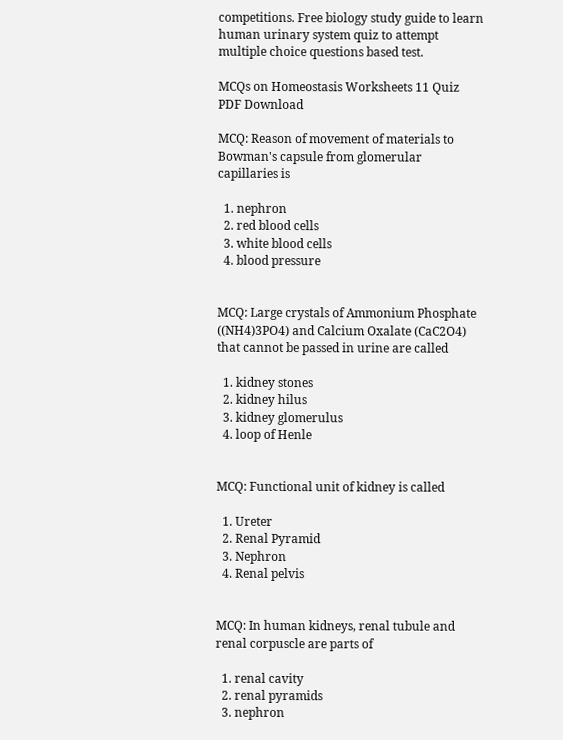competitions. Free biology study guide to learn human urinary system quiz to attempt multiple choice questions based test.

MCQs on Homeostasis Worksheets 11 Quiz PDF Download

MCQ: Reason of movement of materials to Bowman's capsule from glomerular capillaries is

  1. nephron
  2. red blood cells
  3. white blood cells
  4. blood pressure


MCQ: Large crystals of Ammonium Phosphate ((NH4)3PO4) and Calcium Oxalate (CaC2O4) that cannot be passed in urine are called

  1. kidney stones
  2. kidney hilus
  3. kidney glomerulus
  4. loop of Henle


MCQ: Functional unit of kidney is called

  1. Ureter
  2. Renal Pyramid
  3. Nephron
  4. Renal pelvis


MCQ: In human kidneys, renal tubule and renal corpuscle are parts of

  1. renal cavity
  2. renal pyramids
  3. nephron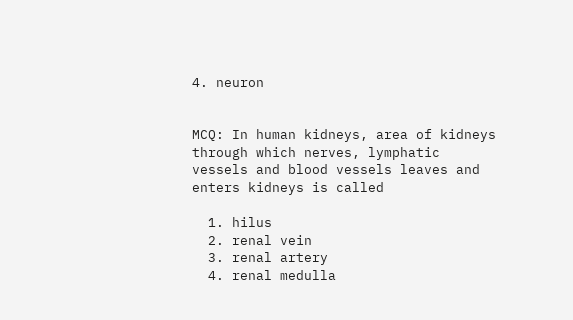4. neuron


MCQ: In human kidneys, area of kidneys through which nerves, lymphatic vessels and blood vessels leaves and enters kidneys is called

  1. hilus
  2. renal vein
  3. renal artery
  4. renal medulla